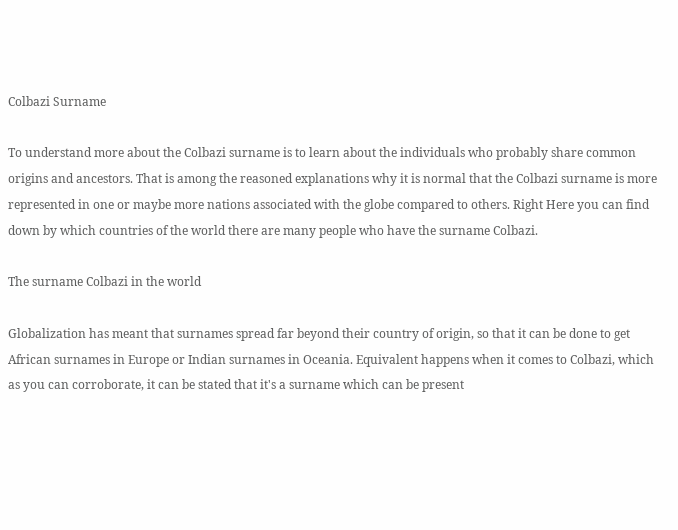Colbazi Surname

To understand more about the Colbazi surname is to learn about the individuals who probably share common origins and ancestors. That is among the reasoned explanations why it is normal that the Colbazi surname is more represented in one or maybe more nations associated with the globe compared to others. Right Here you can find down by which countries of the world there are many people who have the surname Colbazi.

The surname Colbazi in the world

Globalization has meant that surnames spread far beyond their country of origin, so that it can be done to get African surnames in Europe or Indian surnames in Oceania. Equivalent happens when it comes to Colbazi, which as you can corroborate, it can be stated that it's a surname which can be present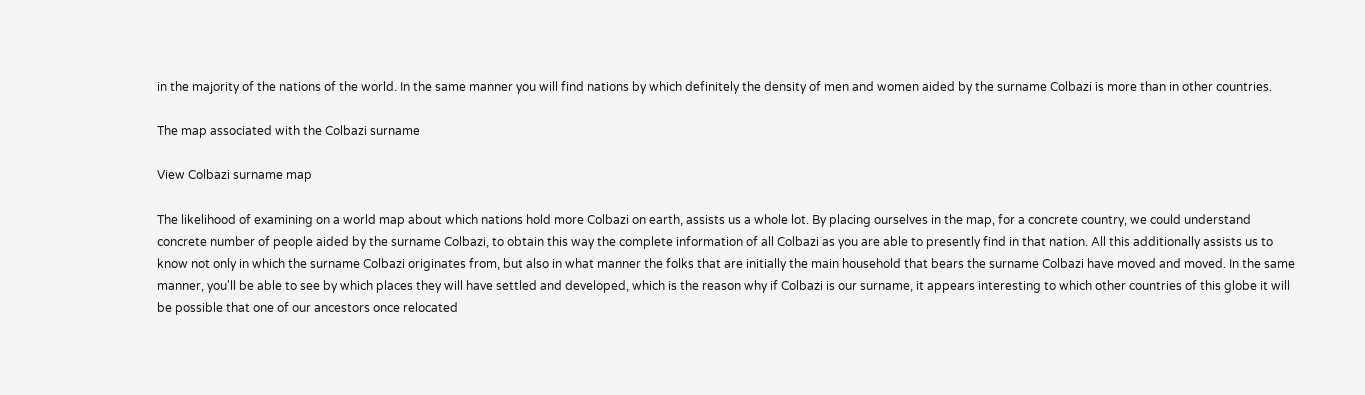in the majority of the nations of the world. In the same manner you will find nations by which definitely the density of men and women aided by the surname Colbazi is more than in other countries.

The map associated with the Colbazi surname

View Colbazi surname map

The likelihood of examining on a world map about which nations hold more Colbazi on earth, assists us a whole lot. By placing ourselves in the map, for a concrete country, we could understand concrete number of people aided by the surname Colbazi, to obtain this way the complete information of all Colbazi as you are able to presently find in that nation. All this additionally assists us to know not only in which the surname Colbazi originates from, but also in what manner the folks that are initially the main household that bears the surname Colbazi have moved and moved. In the same manner, you'll be able to see by which places they will have settled and developed, which is the reason why if Colbazi is our surname, it appears interesting to which other countries of this globe it will be possible that one of our ancestors once relocated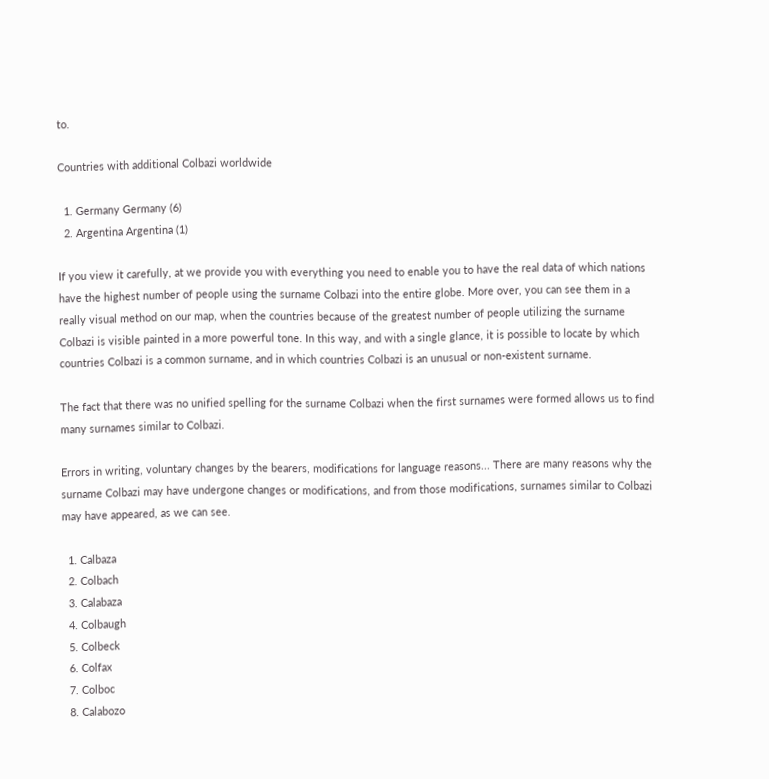to.

Countries with additional Colbazi worldwide

  1. Germany Germany (6)
  2. Argentina Argentina (1)

If you view it carefully, at we provide you with everything you need to enable you to have the real data of which nations have the highest number of people using the surname Colbazi into the entire globe. More over, you can see them in a really visual method on our map, when the countries because of the greatest number of people utilizing the surname Colbazi is visible painted in a more powerful tone. In this way, and with a single glance, it is possible to locate by which countries Colbazi is a common surname, and in which countries Colbazi is an unusual or non-existent surname.

The fact that there was no unified spelling for the surname Colbazi when the first surnames were formed allows us to find many surnames similar to Colbazi.

Errors in writing, voluntary changes by the bearers, modifications for language reasons... There are many reasons why the surname Colbazi may have undergone changes or modifications, and from those modifications, surnames similar to Colbazi may have appeared, as we can see.

  1. Calbaza
  2. Colbach
  3. Calabaza
  4. Colbaugh
  5. Colbeck
  6. Colfax
  7. Colboc
  8. Calabozo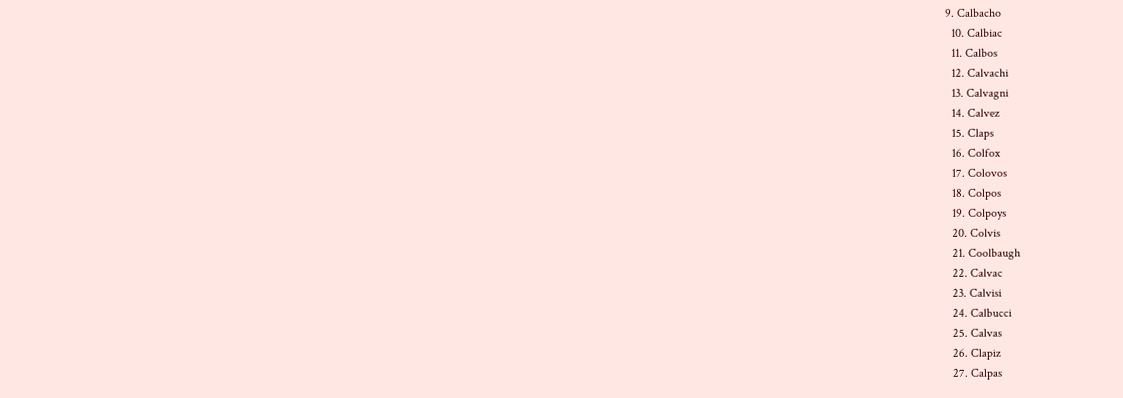9. Calbacho
  10. Calbiac
  11. Calbos
  12. Calvachi
  13. Calvagni
  14. Calvez
  15. Claps
  16. Colfox
  17. Colovos
  18. Colpos
  19. Colpoys
  20. Colvis
  21. Coolbaugh
  22. Calvac
  23. Calvisi
  24. Calbucci
  25. Calvas
  26. Clapiz
  27. Calpas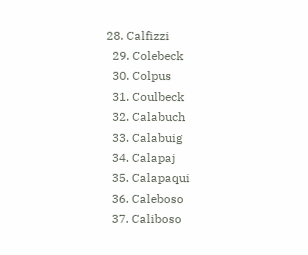28. Calfizzi
  29. Colebeck
  30. Colpus
  31. Coulbeck
  32. Calabuch
  33. Calabuig
  34. Calapaj
  35. Calapaqui
  36. Caleboso
  37. Caliboso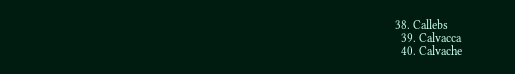38. Callebs
  39. Calvacca
  40. Calvache